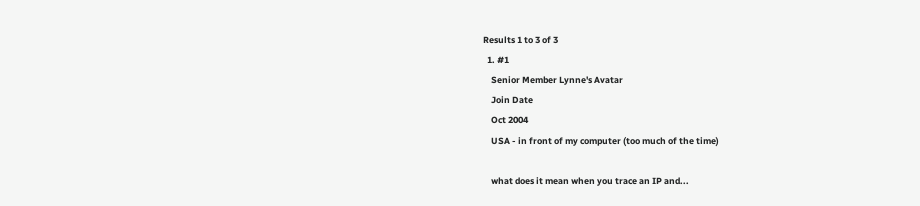Results 1 to 3 of 3
  1. #1
    Senior Member Lynne's Avatar
    Join Date
    Oct 2004
    USA - in front of my computer (too much of the time)

    what does it mean when you trace an IP and...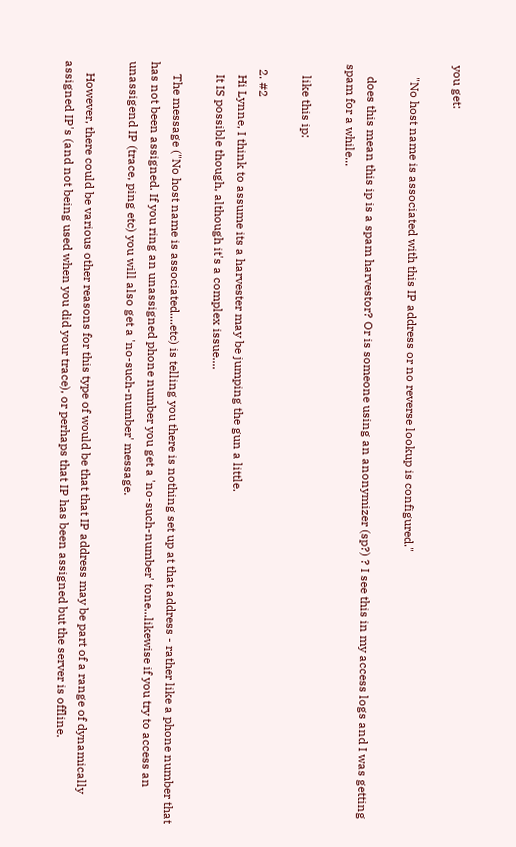you get:

    "No host name is associated with this IP address or no reverse lookup is configured."

    does this mean this ip is a spam harvestor? Or is someone using an anonymizer (sp?) ? I see this in my access logs and I was getting spam for a while...

    like this ip:

  2. #2
    Hi Lynne, I think to assume its a harvester may be jumping the gun a little.
    It IS possible though, although it's a complex issue....

    The message ("No host name is associated....etc) is telling you there is nothing set up at that address - rather like a phone number that has not been assigned. If you ring an unassigned phone number you get a 'no-such-number' tone...likewise if you try to access an unassigend IP (trace, ping etc) you will also get a 'no-such-number' message.

    However, there could be various other reasons for this type of would be that that IP address may be part of a range of dynamically assigned IP's (and not being used when you did your trace), or perhaps that IP has been assigned but the server is offline.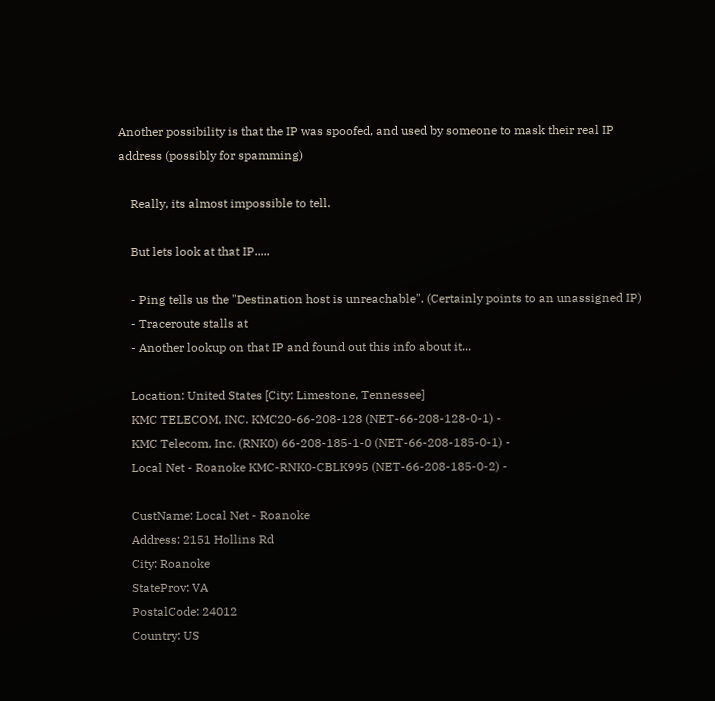Another possibility is that the IP was spoofed, and used by someone to mask their real IP address (possibly for spamming)

    Really, its almost impossible to tell.

    But lets look at that IP.....

    - Ping tells us the "Destination host is unreachable". (Certainly points to an unassigned IP)
    - Traceroute stalls at
    - Another lookup on that IP and found out this info about it...

    Location: United States [City: Limestone, Tennessee]
    KMC TELECOM, INC. KMC20-66-208-128 (NET-66-208-128-0-1) -
    KMC Telecom, Inc. (RNK0) 66-208-185-1-0 (NET-66-208-185-0-1) -
    Local Net - Roanoke KMC-RNK0-CBLK995 (NET-66-208-185-0-2) -

    CustName: Local Net - Roanoke
    Address: 2151 Hollins Rd
    City: Roanoke
    StateProv: VA
    PostalCode: 24012
    Country: US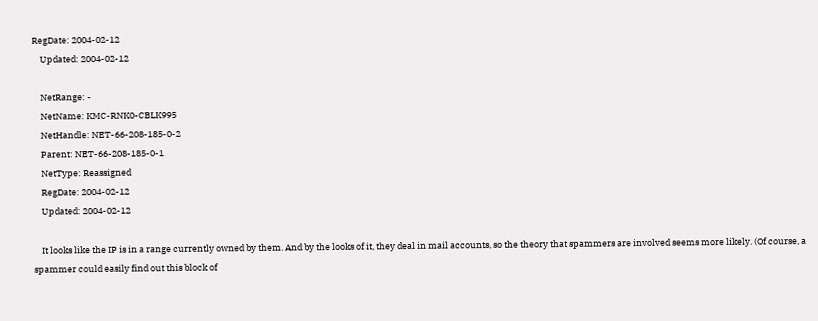RegDate: 2004-02-12
    Updated: 2004-02-12

    NetRange: -
    NetName: KMC-RNK0-CBLK995
    NetHandle: NET-66-208-185-0-2
    Parent: NET-66-208-185-0-1
    NetType: Reassigned
    RegDate: 2004-02-12
    Updated: 2004-02-12

    It looks like the IP is in a range currently owned by them. And by the looks of it, they deal in mail accounts, so the theory that spammers are involved seems more likely. (Of course, a spammer could easily find out this block of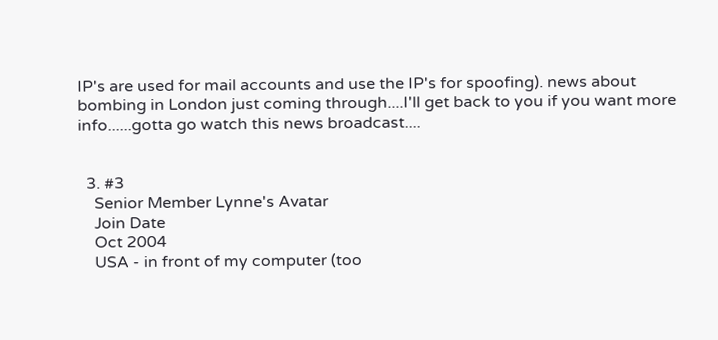IP's are used for mail accounts and use the IP's for spoofing). news about bombing in London just coming through....I'll get back to you if you want more info......gotta go watch this news broadcast....


  3. #3
    Senior Member Lynne's Avatar
    Join Date
    Oct 2004
    USA - in front of my computer (too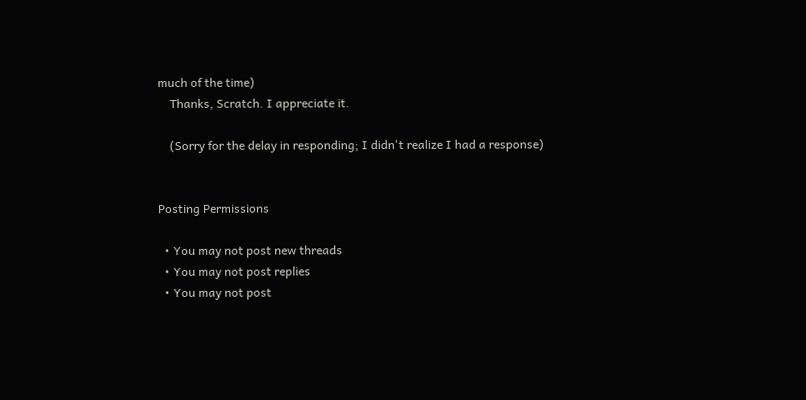much of the time)
    Thanks, Scratch. I appreciate it.

    (Sorry for the delay in responding; I didn't realize I had a response)


Posting Permissions

  • You may not post new threads
  • You may not post replies
  • You may not post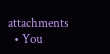attachments
  • You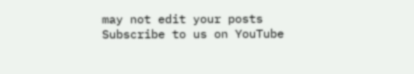may not edit your posts
Subscribe to us on YouTube